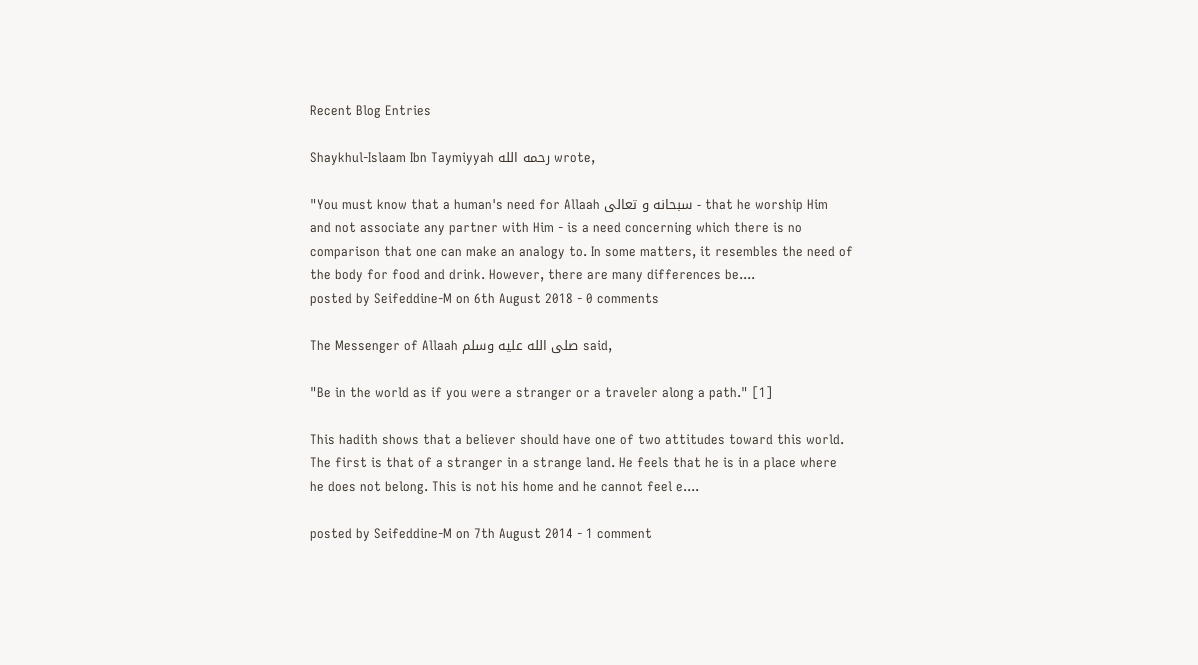Recent Blog Entries

Shaykhul-Islaam Ibn Taymiyyah رحمه الله wrote,

"You must know that a human's need for Allaah سبحانه و تعالى - that he worship Him and not associate any partner with Him - is a need concerning which there is no comparison that one can make an analogy to. In some matters, it resembles the need of the body for food and drink. However, there are many differences be....
posted by Seifeddine-M on 6th August 2018 - 0 comments

The Messenger of Allaah صلى الله عليه وسلم said,

"Be in the world as if you were a stranger or a traveler along a path." [1]

This hadith shows that a believer should have one of two attitudes toward this world. The first is that of a stranger in a strange land. He feels that he is in a place where he does not belong. This is not his home and he cannot feel e....

posted by Seifeddine-M on 7th August 2014 - 1 comment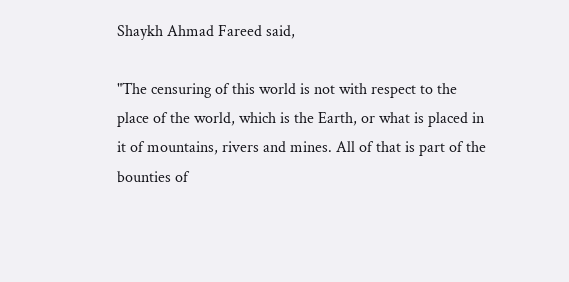Shaykh Ahmad Fareed said,

"The censuring of this world is not with respect to the place of the world, which is the Earth, or what is placed in it of mountains, rivers and mines. All of that is part of the bounties of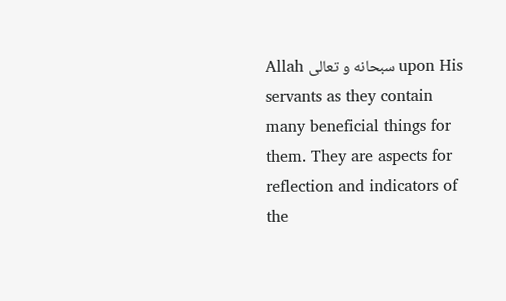Allah سبحانه و تعالى upon His servants as they contain many beneficial things for them. They are aspects for reflection and indicators of the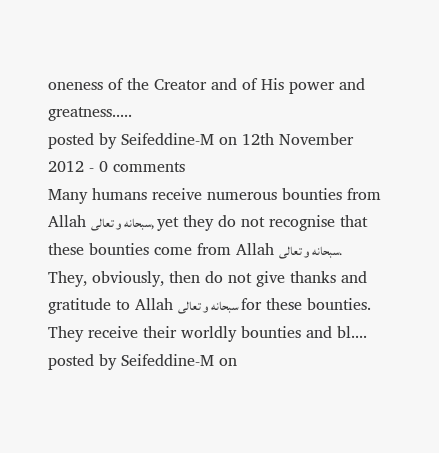oneness of the Creator and of His power and greatness.....
posted by Seifeddine-M on 12th November 2012 - 0 comments
Many humans receive numerous bounties from Allah سبحانه و تعالى, yet they do not recognise that these bounties come from Allah سبحانه و تعالى. They, obviously, then do not give thanks and gratitude to Allah سبحانه و تعالى for these bounties. They receive their worldly bounties and bl....
posted by Seifeddine-M on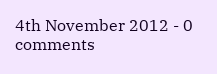4th November 2012 - 0 comments